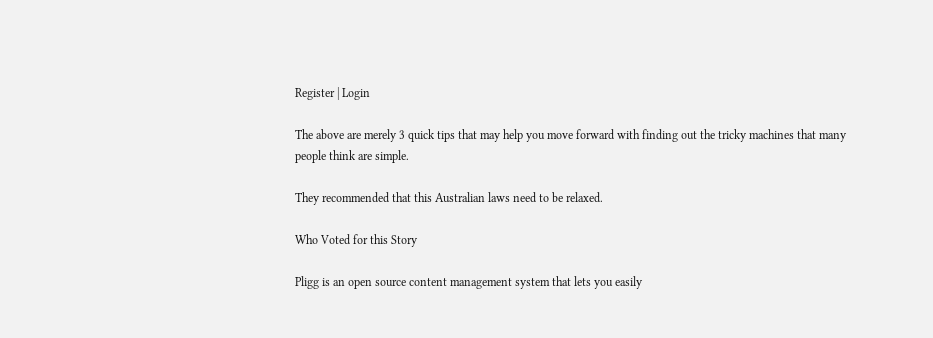Register | Login

The above are merely 3 quick tips that may help you move forward with finding out the tricky machines that many people think are simple.

They recommended that this Australian laws need to be relaxed.

Who Voted for this Story

Pligg is an open source content management system that lets you easily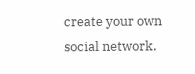create your own social network.